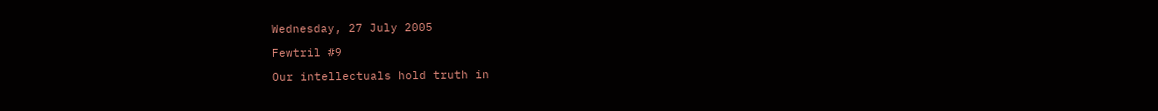Wednesday, 27 July 2005

Fewtril #9

Our intellectuals hold truth in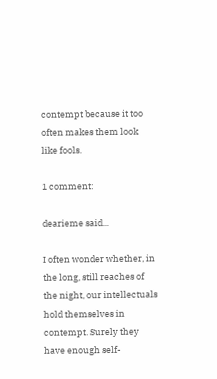contempt because it too often makes them look like fools.

1 comment:

dearieme said...

I often wonder whether, in the long, still reaches of the night, our intellectuals hold themselves in contempt. Surely they have enough self-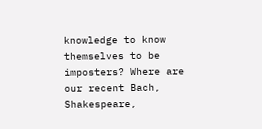knowledge to know themselves to be imposters? Where are our recent Bach, Shakespeare,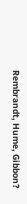Rembrandt, Hume, Gibbon?